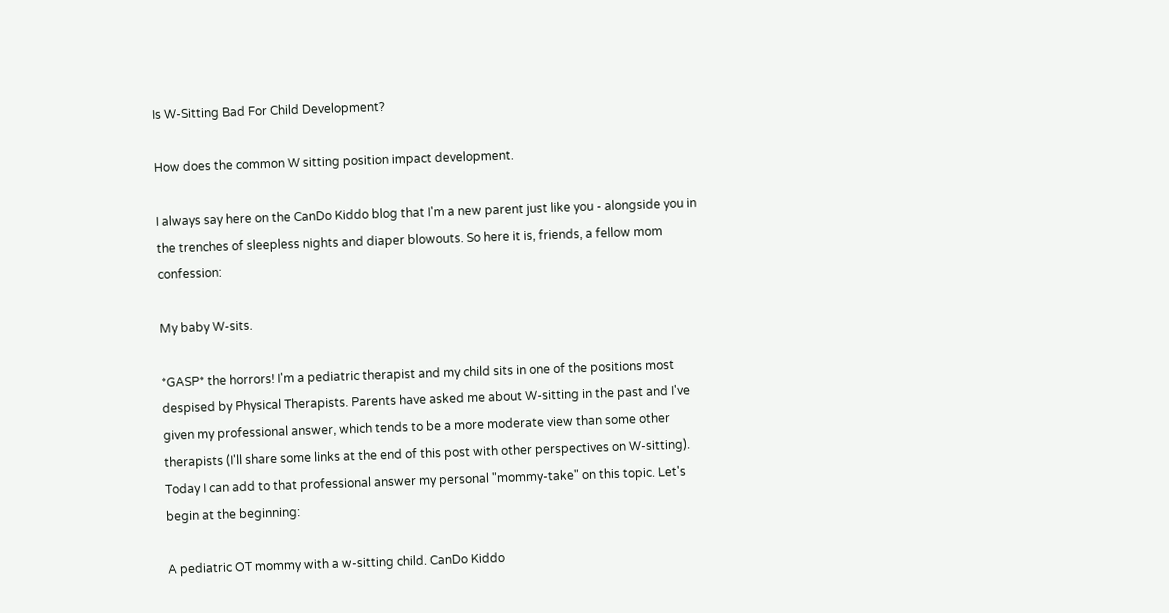Is W-Sitting Bad For Child Development?

How does the common W sitting position impact development.

I always say here on the CanDo Kiddo blog that I'm a new parent just like you - alongside you in the trenches of sleepless nights and diaper blowouts. So here it is, friends, a fellow mom confession:

My baby W-sits.

*GASP* the horrors! I'm a pediatric therapist and my child sits in one of the positions most despised by Physical Therapists. Parents have asked me about W-sitting in the past and I've given my professional answer, which tends to be a more moderate view than some other therapists (I'll share some links at the end of this post with other perspectives on W-sitting). Today I can add to that professional answer my personal "mommy-take" on this topic. Let's begin at the beginning:

A pediatric OT mommy with a w-sitting child. CanDo Kiddo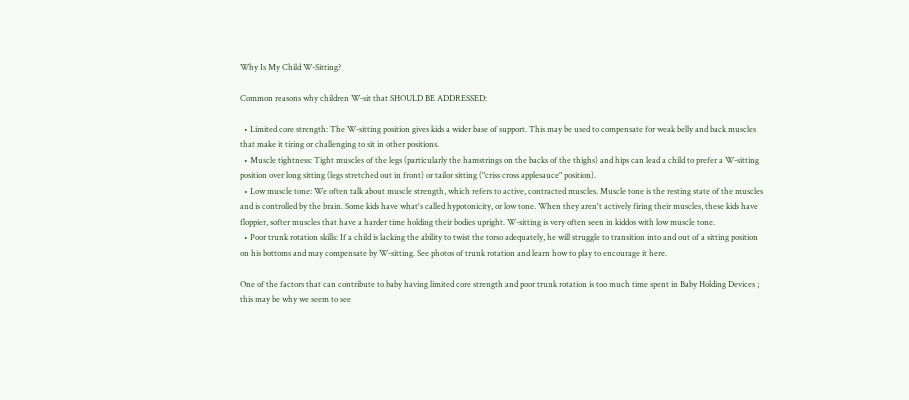Why Is My Child W-Sitting?

Common reasons why children W-sit that SHOULD BE ADDRESSED:

  • Limited core strength: The W-sitting position gives kids a wider base of support. This may be used to compensate for weak belly and back muscles that make it tiring or challenging to sit in other positions.
  • Muscle tightness: Tight muscles of the legs (particularly the hamstrings on the backs of the thighs) and hips can lead a child to prefer a W-sitting position over long sitting (legs stretched out in front) or tailor sitting ("criss cross applesauce" position).
  • Low muscle tone: We often talk about muscle strength, which refers to active, contracted muscles. Muscle tone is the resting state of the muscles and is controlled by the brain. Some kids have what's called hypotonicity, or low tone. When they aren't actively firing their muscles, these kids have floppier, softer muscles that have a harder time holding their bodies upright. W-sitting is very often seen in kiddos with low muscle tone.
  • Poor trunk rotation skills: If a child is lacking the ability to twist the torso adequately, he will struggle to transition into and out of a sitting position on his bottoms and may compensate by W-sitting. See photos of trunk rotation and learn how to play to encourage it here.

One of the factors that can contribute to baby having limited core strength and poor trunk rotation is too much time spent in Baby Holding Devices ; this may be why we seem to see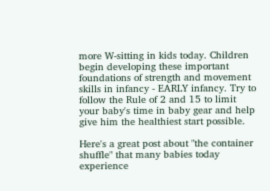more W-sitting in kids today. Children begin developing these important foundations of strength and movement skills in infancy - EARLY infancy. Try to follow the Rule of 2 and 15 to limit your baby's time in baby gear and help give him the healthiest start possible.

Here's a great post about "the container shuffle" that many babies today experience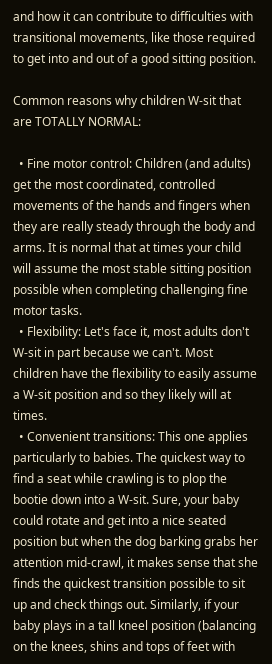and how it can contribute to difficulties with transitional movements, like those required to get into and out of a good sitting position.

Common reasons why children W-sit that are TOTALLY NORMAL:

  • Fine motor control: Children (and adults) get the most coordinated, controlled movements of the hands and fingers when they are really steady through the body and arms. It is normal that at times your child will assume the most stable sitting position possible when completing challenging fine motor tasks.
  • Flexibility: Let's face it, most adults don't W-sit in part because we can't. Most children have the flexibility to easily assume a W-sit position and so they likely will at times.
  • Convenient transitions: This one applies particularly to babies. The quickest way to find a seat while crawling is to plop the bootie down into a W-sit. Sure, your baby could rotate and get into a nice seated position but when the dog barking grabs her attention mid-crawl, it makes sense that she finds the quickest transition possible to sit up and check things out. Similarly, if your baby plays in a tall kneel position (balancing on the knees, shins and tops of feet with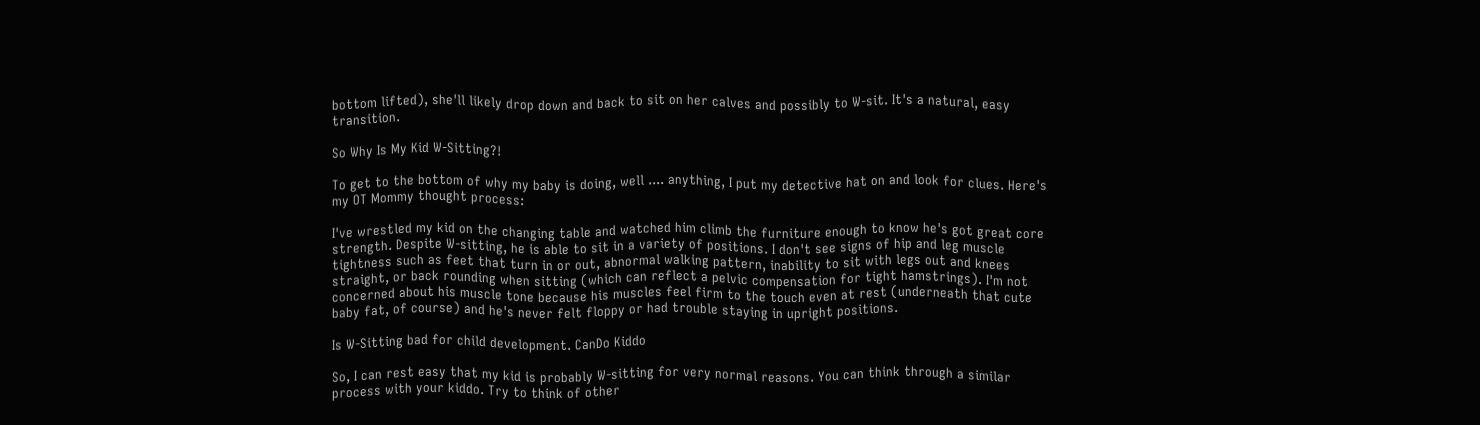bottom lifted), she'll likely drop down and back to sit on her calves and possibly to W-sit. It's a natural, easy transition.

So Why Is My Kid W-Sitting?!

To get to the bottom of why my baby is doing, well .... anything, I put my detective hat on and look for clues. Here's my OT Mommy thought process:

I've wrestled my kid on the changing table and watched him climb the furniture enough to know he's got great core strength. Despite W-sitting, he is able to sit in a variety of positions. I don't see signs of hip and leg muscle tightness such as feet that turn in or out, abnormal walking pattern, inability to sit with legs out and knees straight, or back rounding when sitting (which can reflect a pelvic compensation for tight hamstrings). I'm not concerned about his muscle tone because his muscles feel firm to the touch even at rest (underneath that cute baby fat, of course) and he's never felt floppy or had trouble staying in upright positions.

Is W-Sitting bad for child development. CanDo Kiddo

So, I can rest easy that my kid is probably W-sitting for very normal reasons. You can think through a similar process with your kiddo. Try to think of other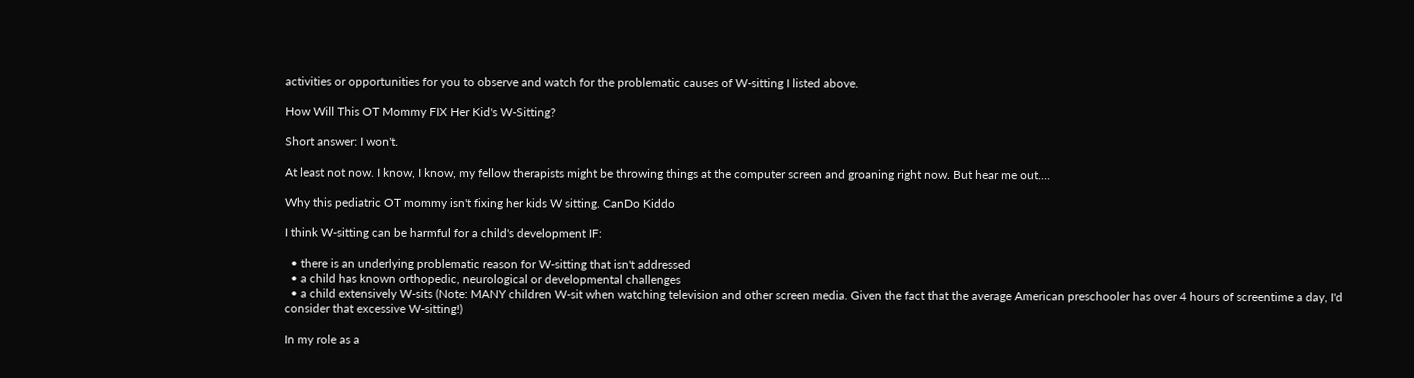activities or opportunities for you to observe and watch for the problematic causes of W-sitting I listed above.

How Will This OT Mommy FIX Her Kid's W-Sitting?

Short answer: I won't.

At least not now. I know, I know, my fellow therapists might be throwing things at the computer screen and groaning right now. But hear me out....

Why this pediatric OT mommy isn't fixing her kids W sitting. CanDo Kiddo

I think W-sitting can be harmful for a child's development IF:

  • there is an underlying problematic reason for W-sitting that isn't addressed
  • a child has known orthopedic, neurological or developmental challenges
  • a child extensively W-sits (Note: MANY children W-sit when watching television and other screen media. Given the fact that the average American preschooler has over 4 hours of screentime a day, I'd consider that excessive W-sitting!)

In my role as a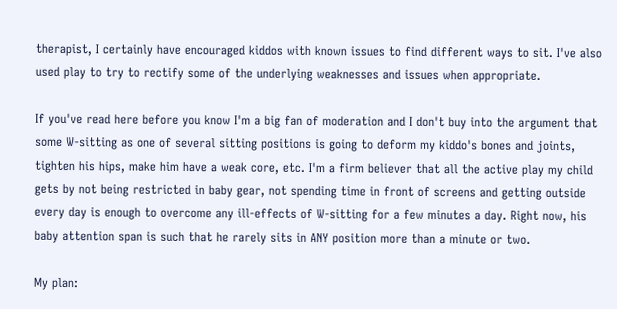therapist, I certainly have encouraged kiddos with known issues to find different ways to sit. I've also used play to try to rectify some of the underlying weaknesses and issues when appropriate.

If you've read here before you know I'm a big fan of moderation and I don't buy into the argument that some W-sitting as one of several sitting positions is going to deform my kiddo's bones and joints, tighten his hips, make him have a weak core, etc. I'm a firm believer that all the active play my child gets by not being restricted in baby gear, not spending time in front of screens and getting outside every day is enough to overcome any ill-effects of W-sitting for a few minutes a day. Right now, his baby attention span is such that he rarely sits in ANY position more than a minute or two.

My plan: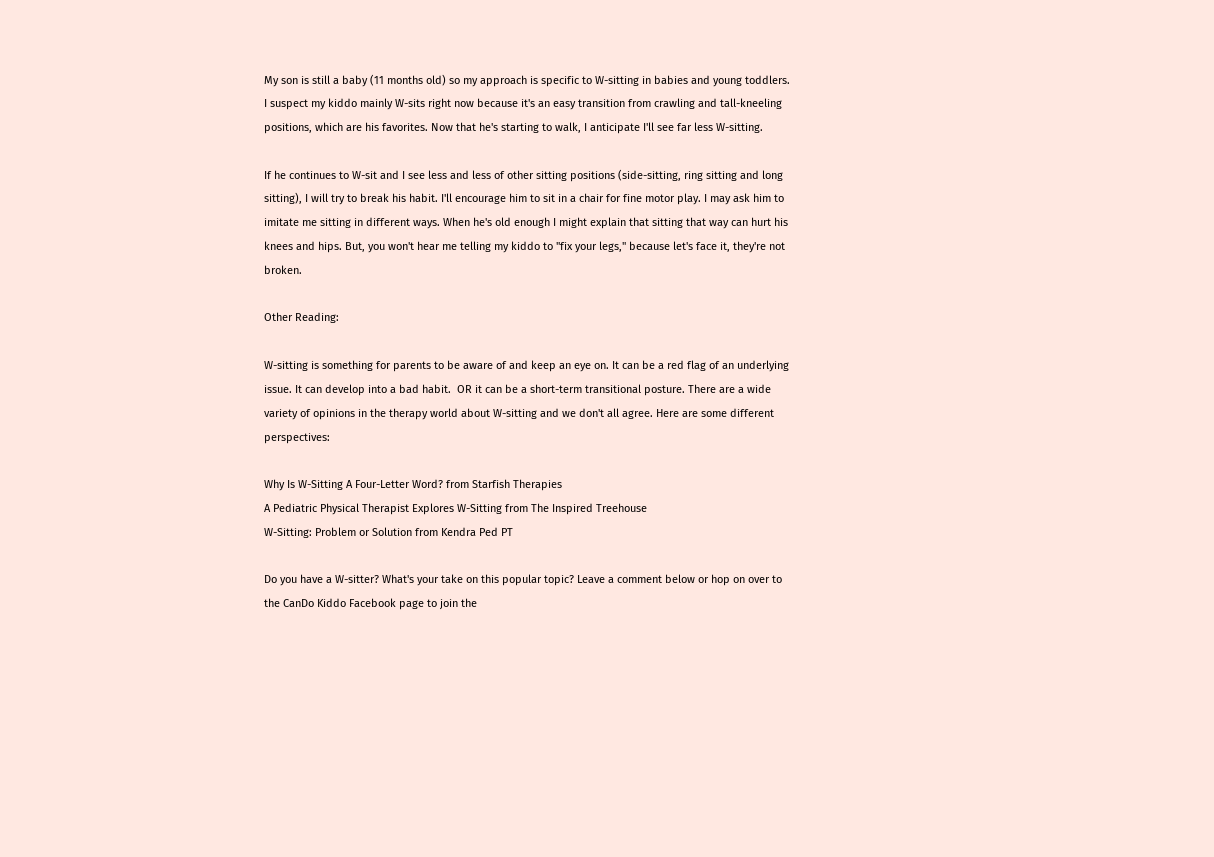My son is still a baby (11 months old) so my approach is specific to W-sitting in babies and young toddlers. I suspect my kiddo mainly W-sits right now because it's an easy transition from crawling and tall-kneeling positions, which are his favorites. Now that he's starting to walk, I anticipate I'll see far less W-sitting.

If he continues to W-sit and I see less and less of other sitting positions (side-sitting, ring sitting and long sitting), I will try to break his habit. I'll encourage him to sit in a chair for fine motor play. I may ask him to imitate me sitting in different ways. When he's old enough I might explain that sitting that way can hurt his knees and hips. But, you won't hear me telling my kiddo to "fix your legs," because let's face it, they're not broken.

Other Reading:

W-sitting is something for parents to be aware of and keep an eye on. It can be a red flag of an underlying issue. It can develop into a bad habit.  OR it can be a short-term transitional posture. There are a wide variety of opinions in the therapy world about W-sitting and we don't all agree. Here are some different perspectives:

Why Is W-Sitting A Four-Letter Word? from Starfish Therapies
A Pediatric Physical Therapist Explores W-Sitting from The Inspired Treehouse
W-Sitting: Problem or Solution from Kendra Ped PT

Do you have a W-sitter? What's your take on this popular topic? Leave a comment below or hop on over to the CanDo Kiddo Facebook page to join the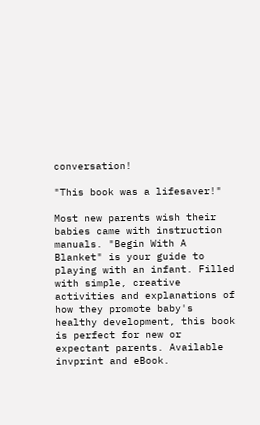conversation!

"This book was a lifesaver!"

Most new parents wish their babies came with instruction manuals. "Begin With A Blanket" is your guide to playing with an infant. Filled with simple, creative activities and explanations of how they promote baby's healthy development, this book is perfect for new or expectant parents. Available invprint and eBook.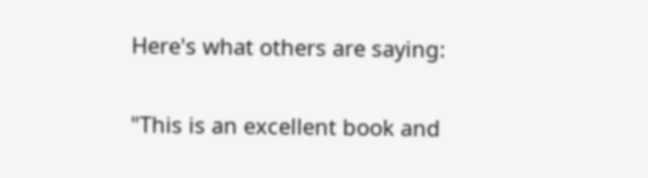Here's what others are saying:

"This is an excellent book and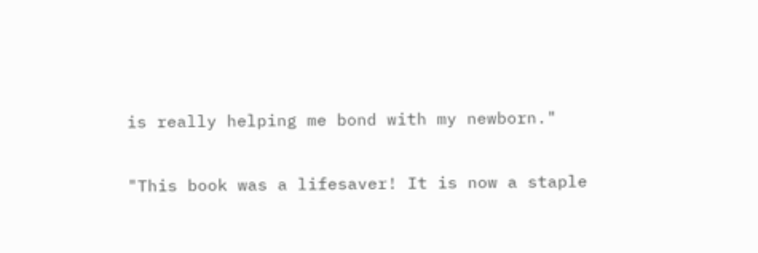is really helping me bond with my newborn."

"This book was a lifesaver! It is now a staple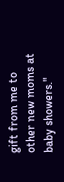gift from me to other new moms at baby showers."